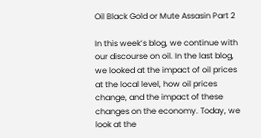Oil Black Gold or Mute Assasin Part 2

In this week’s blog, we continue with our discourse on oil. In the last blog, we looked at the impact of oil prices at the local level, how oil prices change, and the impact of these changes on the economy. Today, we look at the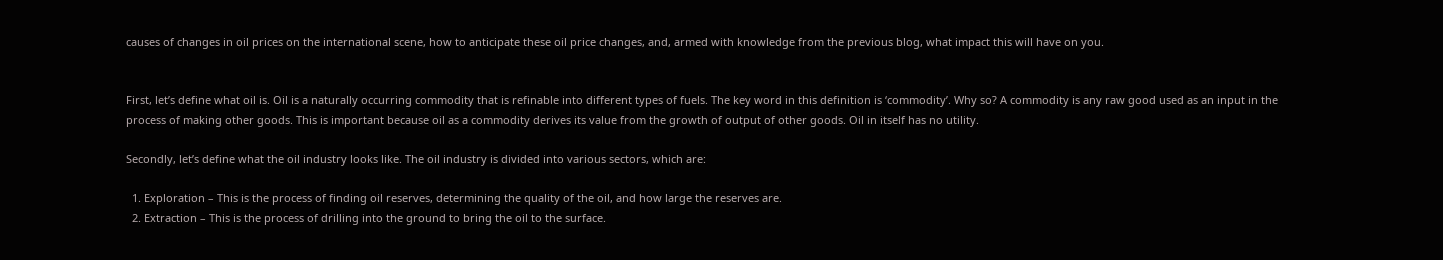causes of changes in oil prices on the international scene, how to anticipate these oil price changes, and, armed with knowledge from the previous blog, what impact this will have on you.


First, let’s define what oil is. Oil is a naturally occurring commodity that is refinable into different types of fuels. The key word in this definition is ‘commodity’. Why so? A commodity is any raw good used as an input in the process of making other goods. This is important because oil as a commodity derives its value from the growth of output of other goods. Oil in itself has no utility.

Secondly, let’s define what the oil industry looks like. The oil industry is divided into various sectors, which are:

  1. Exploration – This is the process of finding oil reserves, determining the quality of the oil, and how large the reserves are.
  2. Extraction – This is the process of drilling into the ground to bring the oil to the surface.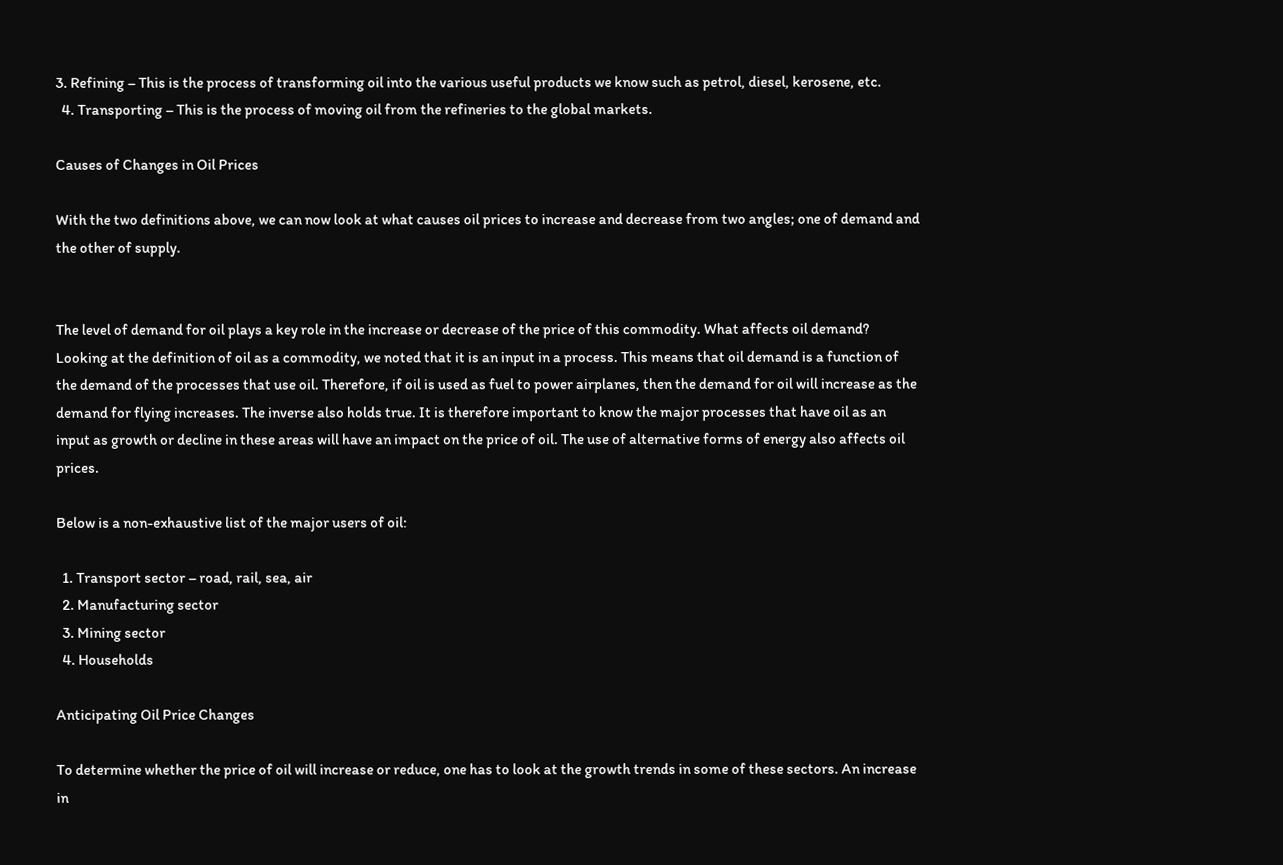3. Refining – This is the process of transforming oil into the various useful products we know such as petrol, diesel, kerosene, etc.
  4. Transporting – This is the process of moving oil from the refineries to the global markets.

Causes of Changes in Oil Prices

With the two definitions above, we can now look at what causes oil prices to increase and decrease from two angles; one of demand and the other of supply.


The level of demand for oil plays a key role in the increase or decrease of the price of this commodity. What affects oil demand? Looking at the definition of oil as a commodity, we noted that it is an input in a process. This means that oil demand is a function of the demand of the processes that use oil. Therefore, if oil is used as fuel to power airplanes, then the demand for oil will increase as the demand for flying increases. The inverse also holds true. It is therefore important to know the major processes that have oil as an input as growth or decline in these areas will have an impact on the price of oil. The use of alternative forms of energy also affects oil prices.

Below is a non-exhaustive list of the major users of oil:

  1. Transport sector – road, rail, sea, air
  2. Manufacturing sector
  3. Mining sector
  4. Households

Anticipating Oil Price Changes

To determine whether the price of oil will increase or reduce, one has to look at the growth trends in some of these sectors. An increase in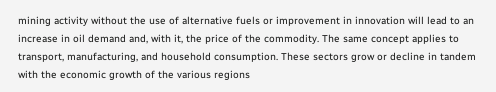mining activity without the use of alternative fuels or improvement in innovation will lead to an increase in oil demand and, with it, the price of the commodity. The same concept applies to transport, manufacturing, and household consumption. These sectors grow or decline in tandem with the economic growth of the various regions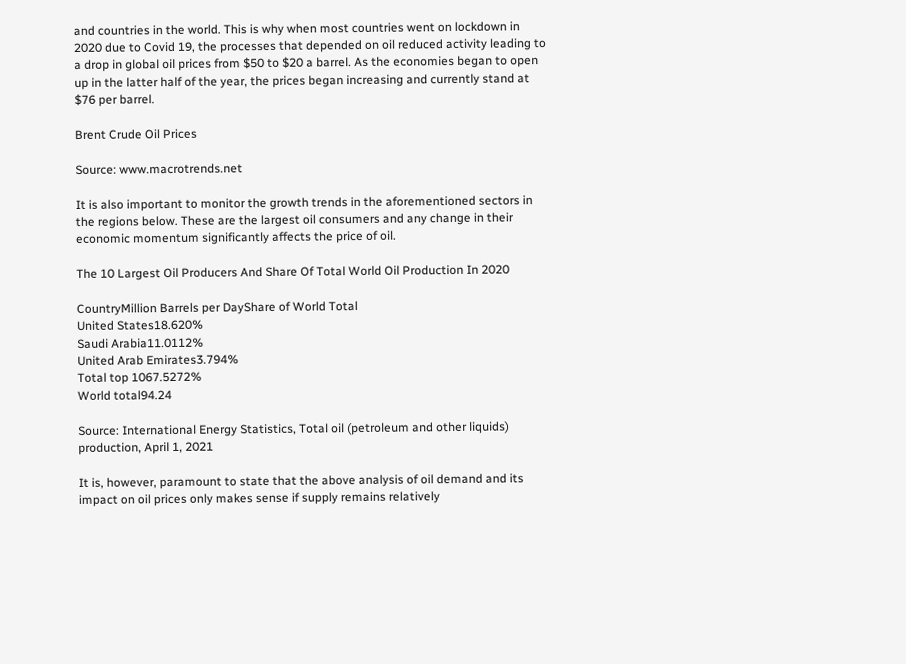and countries in the world. This is why when most countries went on lockdown in 2020 due to Covid 19, the processes that depended on oil reduced activity leading to a drop in global oil prices from $50 to $20 a barrel. As the economies began to open up in the latter half of the year, the prices began increasing and currently stand at $76 per barrel.

Brent Crude Oil Prices

Source: www.macrotrends.net

It is also important to monitor the growth trends in the aforementioned sectors in the regions below. These are the largest oil consumers and any change in their economic momentum significantly affects the price of oil.

The 10 Largest Oil Producers And Share Of Total World Oil Production In 2020

CountryMillion Barrels per DayShare of World Total
United States18.620%
Saudi Arabia11.0112%
United Arab Emirates3.794%
Total top 1067.5272%
World total94.24

Source: International Energy Statistics, Total oil (petroleum and other liquids) production, April 1, 2021

It is, however, paramount to state that the above analysis of oil demand and its impact on oil prices only makes sense if supply remains relatively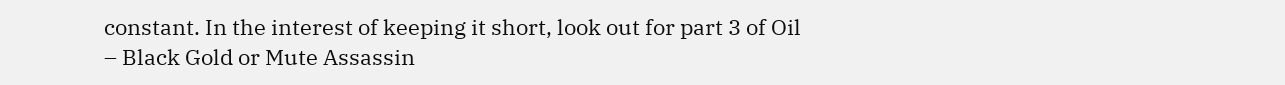constant. In the interest of keeping it short, look out for part 3 of Oil – Black Gold or Mute Assassin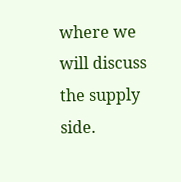where we will discuss the supply side.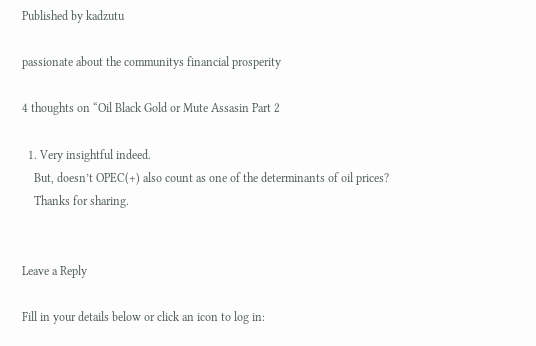Published by kadzutu

passionate about the communitys financial prosperity

4 thoughts on “Oil Black Gold or Mute Assasin Part 2

  1. Very insightful indeed.
    But, doesn’t OPEC(+) also count as one of the determinants of oil prices?
    Thanks for sharing.


Leave a Reply

Fill in your details below or click an icon to log in: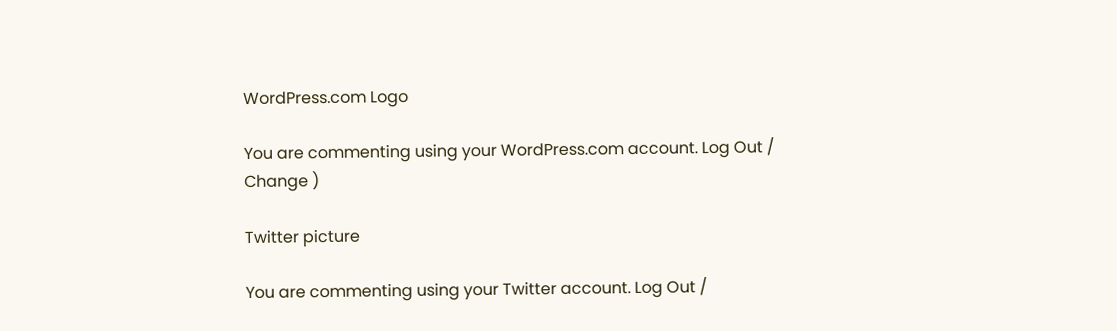WordPress.com Logo

You are commenting using your WordPress.com account. Log Out /  Change )

Twitter picture

You are commenting using your Twitter account. Log Out /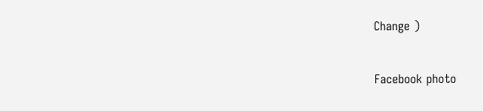Change )

Facebook photo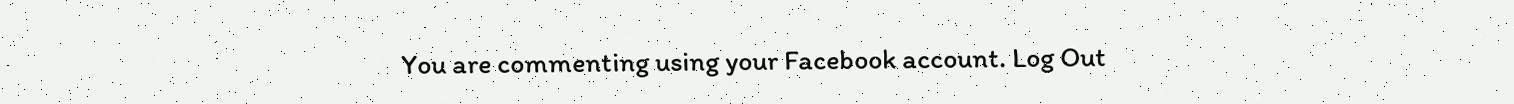You are commenting using your Facebook account. Log Out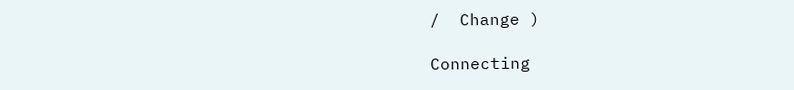/  Change )

Connecting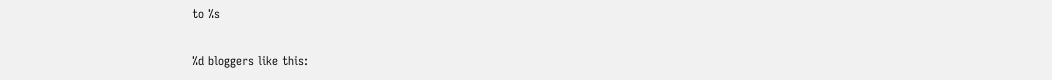to %s

%d bloggers like this: